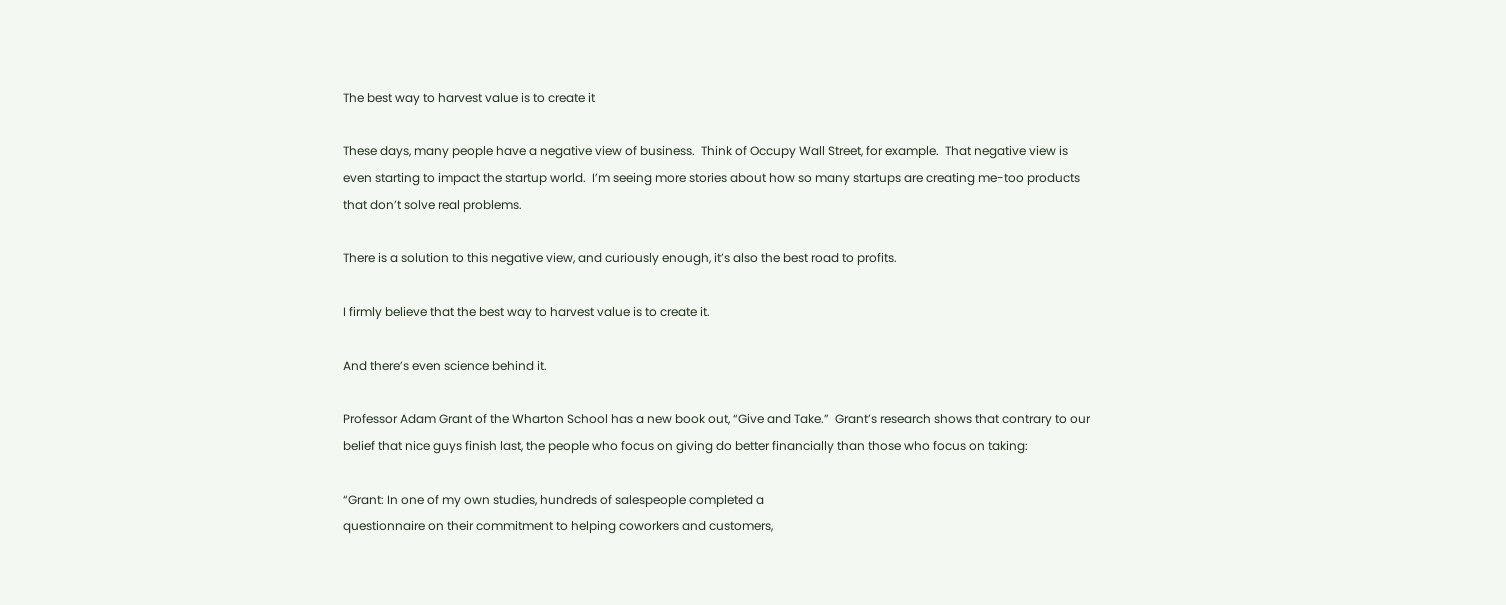The best way to harvest value is to create it

These days, many people have a negative view of business.  Think of Occupy Wall Street, for example.  That negative view is even starting to impact the startup world.  I’m seeing more stories about how so many startups are creating me-too products that don’t solve real problems.

There is a solution to this negative view, and curiously enough, it’s also the best road to profits.

I firmly believe that the best way to harvest value is to create it.

And there’s even science behind it.

Professor Adam Grant of the Wharton School has a new book out, “Give and Take.”  Grant’s research shows that contrary to our belief that nice guys finish last, the people who focus on giving do better financially than those who focus on taking:

“Grant: In one of my own studies, hundreds of salespeople completed a
questionnaire on their commitment to helping coworkers and customers,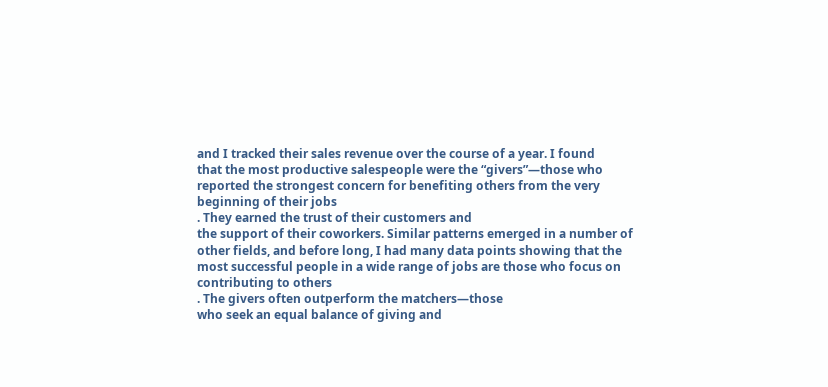and I tracked their sales revenue over the course of a year. I found
that the most productive salespeople were the “givers”—those who
reported the strongest concern for benefiting others from the very
beginning of their jobs
. They earned the trust of their customers and
the support of their coworkers. Similar patterns emerged in a number of
other fields, and before long, I had many data points showing that the
most successful people in a wide range of jobs are those who focus on
contributing to others
. The givers often outperform the matchers—those
who seek an equal balance of giving and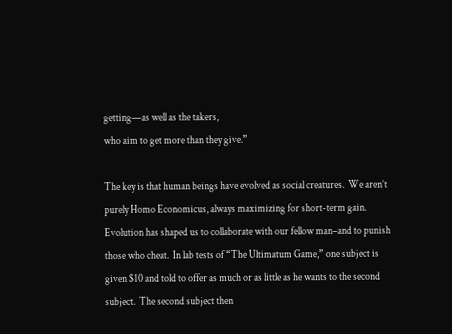getting—as well as the takers,
who aim to get more than they give.”

The key is that human beings have evolved as social creatures.  We aren’t purely Homo Economicus, always maximizing for short-term gain.  Evolution has shaped us to collaborate with our fellow man–and to punish those who cheat.  In lab tests of “The Ultimatum Game,” one subject is given $10 and told to offer as much or as little as he wants to the second subject.  The second subject then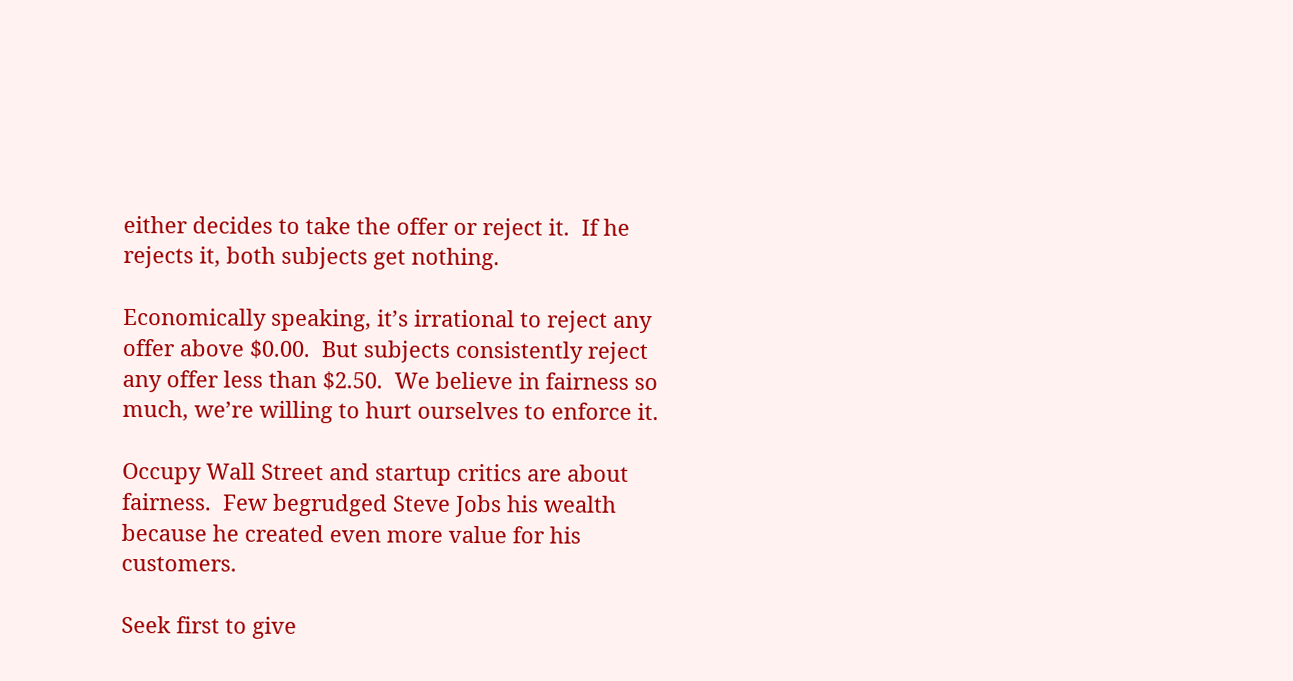either decides to take the offer or reject it.  If he rejects it, both subjects get nothing.

Economically speaking, it’s irrational to reject any offer above $0.00.  But subjects consistently reject any offer less than $2.50.  We believe in fairness so much, we’re willing to hurt ourselves to enforce it.

Occupy Wall Street and startup critics are about fairness.  Few begrudged Steve Jobs his wealth because he created even more value for his customers.

Seek first to give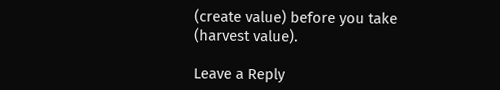(create value) before you take (harvest value).

Leave a Reply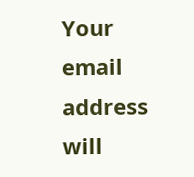Your email address will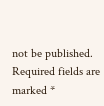not be published. Required fields are marked *